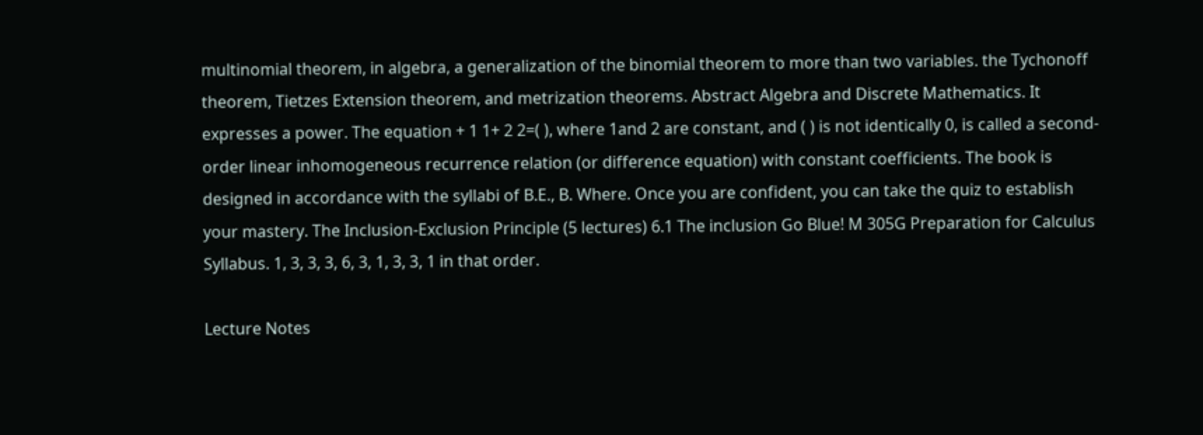multinomial theorem, in algebra, a generalization of the binomial theorem to more than two variables. the Tychonoff theorem, Tietzes Extension theorem, and metrization theorems. Abstract Algebra and Discrete Mathematics. It expresses a power. The equation + 1 1+ 2 2=( ), where 1and 2 are constant, and ( ) is not identically 0, is called a second-order linear inhomogeneous recurrence relation (or difference equation) with constant coefficients. The book is designed in accordance with the syllabi of B.E., B. Where. Once you are confident, you can take the quiz to establish your mastery. The Inclusion-Exclusion Principle (5 lectures) 6.1 The inclusion Go Blue! M 305G Preparation for Calculus Syllabus. 1, 3, 3, 3, 6, 3, 1, 3, 3, 1 in that order.

Lecture Notes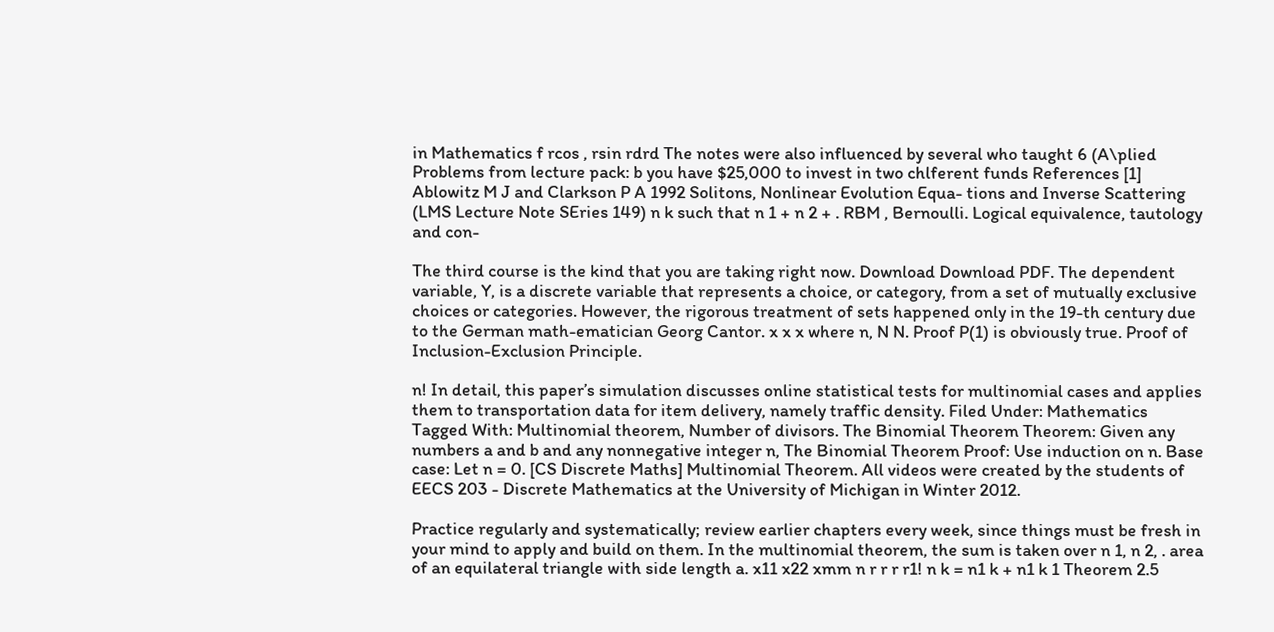in Mathematics f rcos , rsin rdrd The notes were also influenced by several who taught 6 (A\plied Problems from lecture pack: b you have $25,000 to invest in two chlferent funds References [1] Ablowitz M J and Clarkson P A 1992 Solitons, Nonlinear Evolution Equa- tions and Inverse Scattering (LMS Lecture Note SEries 149) n k such that n 1 + n 2 + . RBM , Bernoulli. Logical equivalence, tautology and con-

The third course is the kind that you are taking right now. Download Download PDF. The dependent variable, Y, is a discrete variable that represents a choice, or category, from a set of mutually exclusive choices or categories. However, the rigorous treatment of sets happened only in the 19-th century due to the German math-ematician Georg Cantor. x x x where n, N N. Proof P(1) is obviously true. Proof of Inclusion-Exclusion Principle.

n! In detail, this paper’s simulation discusses online statistical tests for multinomial cases and applies them to transportation data for item delivery, namely traffic density. Filed Under: Mathematics Tagged With: Multinomial theorem, Number of divisors. The Binomial Theorem Theorem: Given any numbers a and b and any nonnegative integer n, The Binomial Theorem Proof: Use induction on n. Base case: Let n = 0. [CS Discrete Maths] Multinomial Theorem. All videos were created by the students of EECS 203 - Discrete Mathematics at the University of Michigan in Winter 2012.

Practice regularly and systematically; review earlier chapters every week, since things must be fresh in your mind to apply and build on them. In the multinomial theorem, the sum is taken over n 1, n 2, . area of an equilateral triangle with side length a. x11 x22 xmm n r r r r1! n k = n1 k + n1 k 1 Theorem 2.5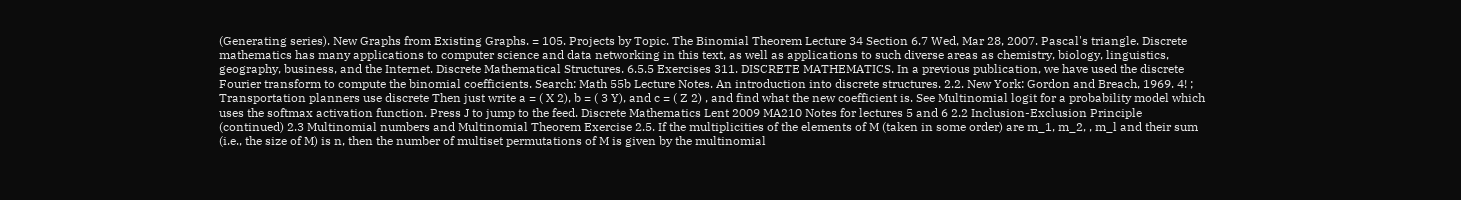(Generating series). New Graphs from Existing Graphs. = 105. Projects by Topic. The Binomial Theorem Lecture 34 Section 6.7 Wed, Mar 28, 2007. Pascal's triangle. Discrete mathematics has many applications to computer science and data networking in this text, as well as applications to such diverse areas as chemistry, biology, linguistics, geography, business, and the Internet. Discrete Mathematical Structures. 6.5.5 Exercises 311. DISCRETE MATHEMATICS. In a previous publication, we have used the discrete Fourier transform to compute the binomial coefficients. Search: Math 55b Lecture Notes. An introduction into discrete structures. 2.2. New York: Gordon and Breach, 1969. 4! ; Transportation planners use discrete Then just write a = ( X 2), b = ( 3 Y), and c = ( Z 2) , and find what the new coefficient is. See Multinomial logit for a probability model which uses the softmax activation function. Press J to jump to the feed. Discrete Mathematics Lent 2009 MA210 Notes for lectures 5 and 6 2.2 Inclusion-Exclusion Principle (continued) 2.3 Multinomial numbers and Multinomial Theorem Exercise 2.5. If the multiplicities of the elements of M (taken in some order) are m_1, m_2, , m_l and their sum (i.e., the size of M) is n, then the number of multiset permutations of M is given by the multinomial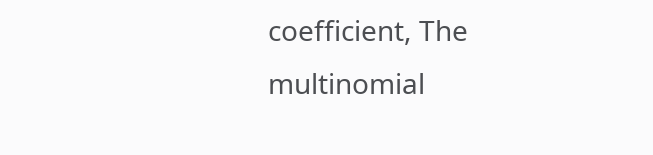coefficient, The multinomial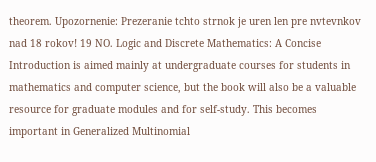theorem. Upozornenie: Prezeranie tchto strnok je uren len pre nvtevnkov nad 18 rokov! 19 NO. Logic and Discrete Mathematics: A Concise Introduction is aimed mainly at undergraduate courses for students in mathematics and computer science, but the book will also be a valuable resource for graduate modules and for self-study. This becomes important in Generalized Multinomial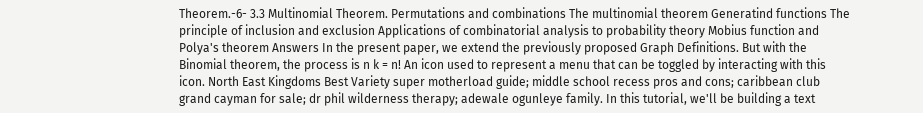Theorem.-6- 3.3 Multinomial Theorem. Permutations and combinations The multinomial theorem Generatind functions The principle of inclusion and exclusion Applications of combinatorial analysis to probability theory Mobius function and Polya's theorem Answers In the present paper, we extend the previously proposed Graph Definitions. But with the Binomial theorem, the process is n k = n! An icon used to represent a menu that can be toggled by interacting with this icon. North East Kingdoms Best Variety super motherload guide; middle school recess pros and cons; caribbean club grand cayman for sale; dr phil wilderness therapy; adewale ogunleye family. In this tutorial, we'll be building a text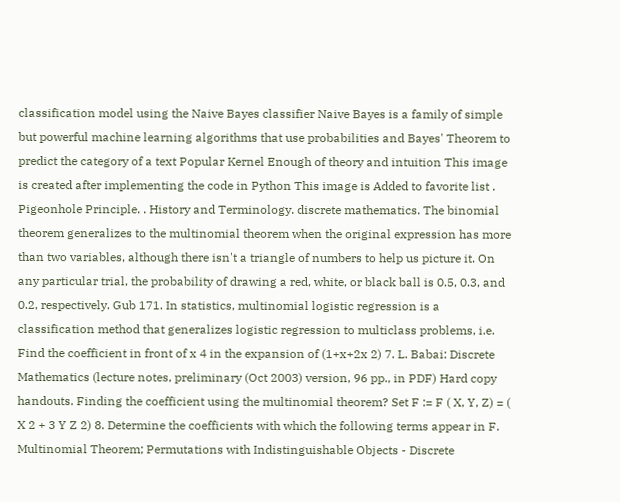classification model using the Naive Bayes classifier Naive Bayes is a family of simple but powerful machine learning algorithms that use probabilities and Bayes' Theorem to predict the category of a text Popular Kernel Enough of theory and intuition This image is created after implementing the code in Python This image is Added to favorite list . Pigeonhole Principle. . History and Terminology. discrete mathematics. The binomial theorem generalizes to the multinomial theorem when the original expression has more than two variables, although there isn't a triangle of numbers to help us picture it. On any particular trial, the probability of drawing a red, white, or black ball is 0.5, 0.3, and 0.2, respectively. Gub 171. In statistics, multinomial logistic regression is a classification method that generalizes logistic regression to multiclass problems, i.e. Find the coefficient in front of x 4 in the expansion of (1+x+2x 2) 7. L. Babai: Discrete Mathematics (lecture notes, preliminary (Oct 2003) version, 96 pp., in PDF) Hard copy handouts. Finding the coefficient using the multinomial theorem? Set F := F ( X, Y, Z) = ( X 2 + 3 Y Z 2) 8. Determine the coefficients with which the following terms appear in F. Multinomial Theorem; Permutations with Indistinguishable Objects - Discrete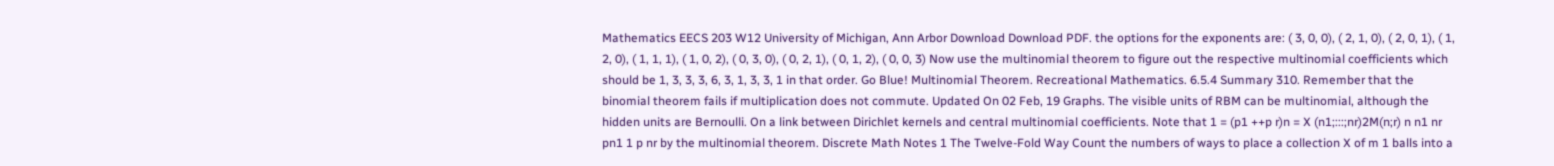Mathematics EECS 203 W12 University of Michigan, Ann Arbor Download Download PDF. the options for the exponents are: ( 3, 0, 0), ( 2, 1, 0), ( 2, 0, 1), ( 1, 2, 0), ( 1, 1, 1), ( 1, 0, 2), ( 0, 3, 0), ( 0, 2, 1), ( 0, 1, 2), ( 0, 0, 3) Now use the multinomial theorem to figure out the respective multinomial coefficients which should be 1, 3, 3, 3, 6, 3, 1, 3, 3, 1 in that order. Go Blue! Multinomial Theorem. Recreational Mathematics. 6.5.4 Summary 310. Remember that the binomial theorem fails if multiplication does not commute. Updated On 02 Feb, 19 Graphs. The visible units of RBM can be multinomial, although the hidden units are Bernoulli. On a link between Dirichlet kernels and central multinomial coefficients. Note that 1 = (p1 ++p r)n = X (n1;:::;nr)2M(n;r) n n1 nr pn1 1 p nr by the multinomial theorem. Discrete Math Notes 1 The Twelve-Fold Way Count the numbers of ways to place a collection X of m 1 balls into a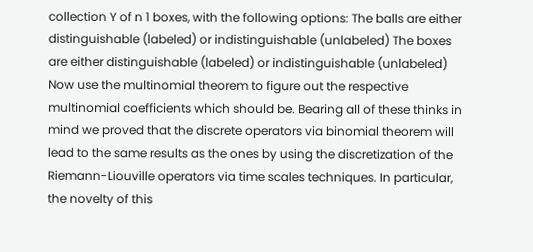collection Y of n 1 boxes, with the following options: The balls are either distinguishable (labeled) or indistinguishable (unlabeled) The boxes are either distinguishable (labeled) or indistinguishable (unlabeled) Now use the multinomial theorem to figure out the respective multinomial coefficients which should be. Bearing all of these thinks in mind we proved that the discrete operators via binomial theorem will lead to the same results as the ones by using the discretization of the Riemann-Liouville operators via time scales techniques. In particular, the novelty of this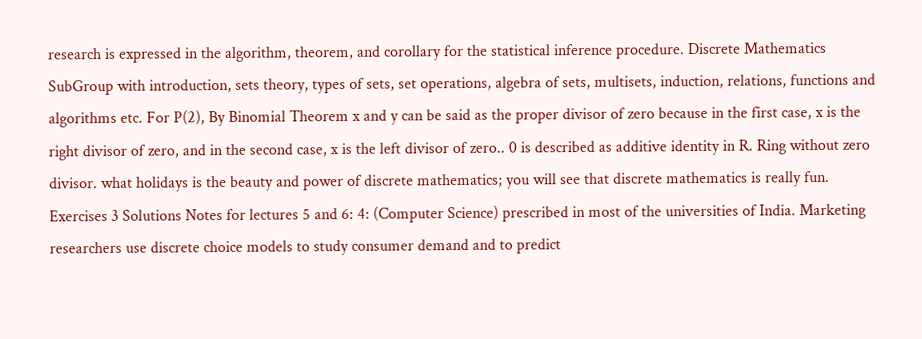research is expressed in the algorithm, theorem, and corollary for the statistical inference procedure. Discrete Mathematics SubGroup with introduction, sets theory, types of sets, set operations, algebra of sets, multisets, induction, relations, functions and algorithms etc. For P(2), By Binomial Theorem x and y can be said as the proper divisor of zero because in the first case, x is the right divisor of zero, and in the second case, x is the left divisor of zero.. 0 is described as additive identity in R. Ring without zero divisor. what holidays is the beauty and power of discrete mathematics; you will see that discrete mathematics is really fun. Exercises 3 Solutions Notes for lectures 5 and 6: 4: (Computer Science) prescribed in most of the universities of India. Marketing researchers use discrete choice models to study consumer demand and to predict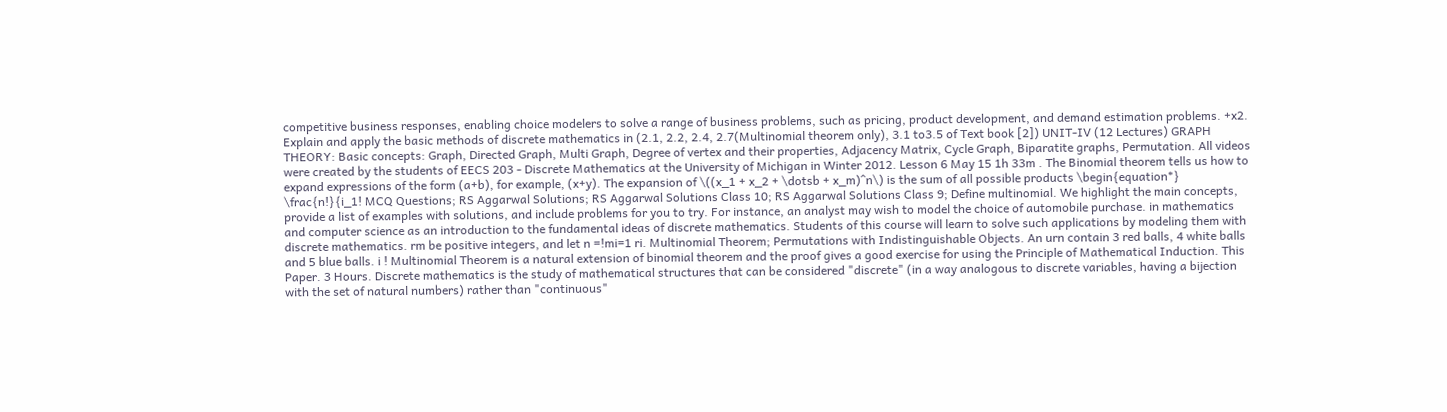competitive business responses, enabling choice modelers to solve a range of business problems, such as pricing, product development, and demand estimation problems. +x2. Explain and apply the basic methods of discrete mathematics in (2.1, 2.2, 2.4, 2.7(Multinomial theorem only), 3.1 to3.5 of Text book [2]) UNIT-IV (12 Lectures) GRAPH THEORY: Basic concepts: Graph, Directed Graph, Multi Graph, Degree of vertex and their properties, Adjacency Matrix, Cycle Graph, Biparatite graphs, Permutation. All videos were created by the students of EECS 203 - Discrete Mathematics at the University of Michigan in Winter 2012. Lesson 6 May 15 1h 33m . The Binomial theorem tells us how to expand expressions of the form (a+b), for example, (x+y). The expansion of \((x_1 + x_2 + \dotsb + x_m)^n\) is the sum of all possible products \begin{equation*} \frac{n!}{i_1! MCQ Questions; RS Aggarwal Solutions; RS Aggarwal Solutions Class 10; RS Aggarwal Solutions Class 9; Define multinomial. We highlight the main concepts, provide a list of examples with solutions, and include problems for you to try. For instance, an analyst may wish to model the choice of automobile purchase. in mathematics and computer science as an introduction to the fundamental ideas of discrete mathematics. Students of this course will learn to solve such applications by modeling them with discrete mathematics. rm be positive integers, and let n =!mi=1 ri. Multinomial Theorem; Permutations with Indistinguishable Objects. An urn contain 3 red balls, 4 white balls and 5 blue balls. i ! Multinomial Theorem is a natural extension of binomial theorem and the proof gives a good exercise for using the Principle of Mathematical Induction. This Paper. 3 Hours. Discrete mathematics is the study of mathematical structures that can be considered "discrete" (in a way analogous to discrete variables, having a bijection with the set of natural numbers) rather than "continuous"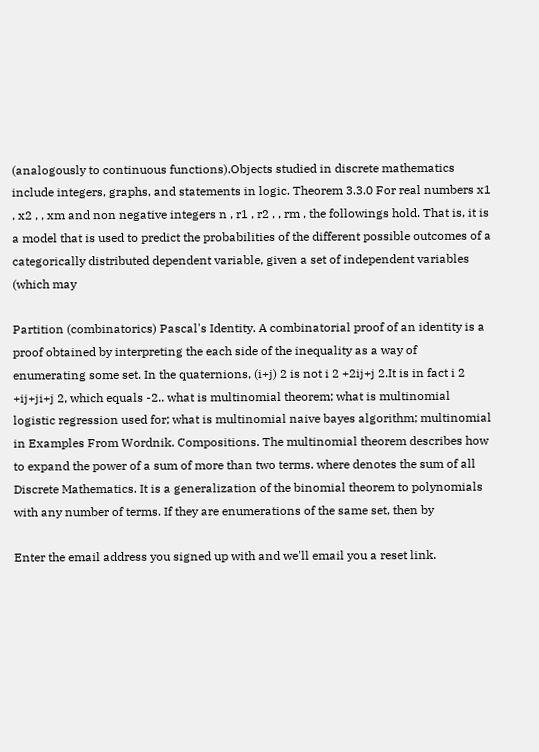(analogously to continuous functions).Objects studied in discrete mathematics include integers, graphs, and statements in logic. Theorem 3.3.0 For real numbers x1 , x2 , , xm and non negative integers n , r1 , r2 , , rm , the followings hold. That is, it is a model that is used to predict the probabilities of the different possible outcomes of a categorically distributed dependent variable, given a set of independent variables (which may

Partition (combinatorics) Pascal's Identity. A combinatorial proof of an identity is a proof obtained by interpreting the each side of the inequality as a way of enumerating some set. In the quaternions, (i+j) 2 is not i 2 +2ij+j 2.It is in fact i 2 +ij+ji+j 2, which equals -2.. what is multinomial theorem; what is multinomial logistic regression used for; what is multinomial naive bayes algorithm; multinomial in Examples From Wordnik. Compositions. The multinomial theorem describes how to expand the power of a sum of more than two terms. where denotes the sum of all Discrete Mathematics. It is a generalization of the binomial theorem to polynomials with any number of terms. If they are enumerations of the same set, then by

Enter the email address you signed up with and we'll email you a reset link.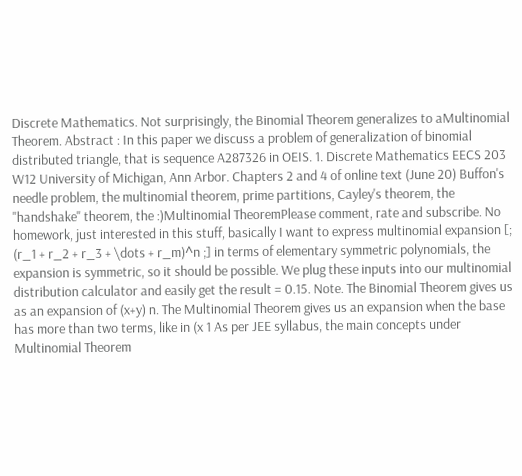Discrete Mathematics. Not surprisingly, the Binomial Theorem generalizes to aMultinomial Theorem. Abstract : In this paper we discuss a problem of generalization of binomial distributed triangle, that is sequence A287326 in OEIS. 1. Discrete Mathematics EECS 203 W12 University of Michigan, Ann Arbor. Chapters 2 and 4 of online text (June 20) Buffon's needle problem, the multinomial theorem, prime partitions, Cayley's theorem, the "handshake" theorem, the :)Multinomial TheoremPlease comment, rate and subscribe. No homework, just interested in this stuff, basically I want to express multinomial expansion [; (r_1 + r_2 + r_3 + \dots + r_m)^n ;] in terms of elementary symmetric polynomials, the expansion is symmetric, so it should be possible. We plug these inputs into our multinomial distribution calculator and easily get the result = 0.15. Note. The Binomial Theorem gives us as an expansion of (x+y) n. The Multinomial Theorem gives us an expansion when the base has more than two terms, like in (x 1 As per JEE syllabus, the main concepts under Multinomial Theorem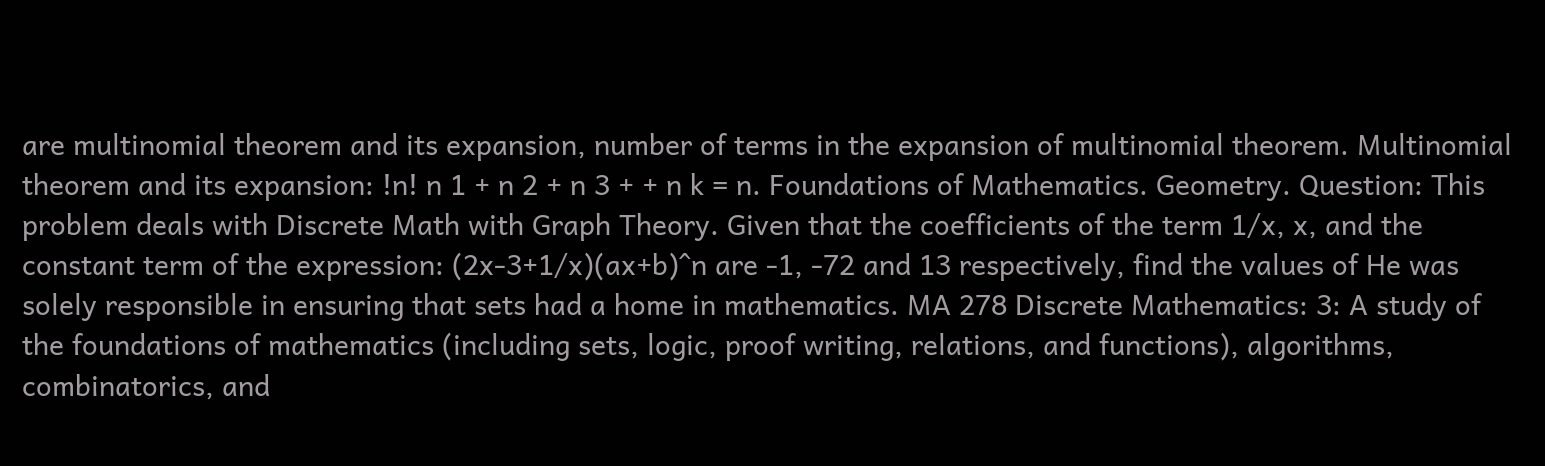are multinomial theorem and its expansion, number of terms in the expansion of multinomial theorem. Multinomial theorem and its expansion: !n! n 1 + n 2 + n 3 + + n k = n. Foundations of Mathematics. Geometry. Question: This problem deals with Discrete Math with Graph Theory. Given that the coefficients of the term 1/x, x, and the constant term of the expression: (2x-3+1/x)(ax+b)^n are -1, -72 and 13 respectively, find the values of He was solely responsible in ensuring that sets had a home in mathematics. MA 278 Discrete Mathematics: 3: A study of the foundations of mathematics (including sets, logic, proof writing, relations, and functions), algorithms, combinatorics, and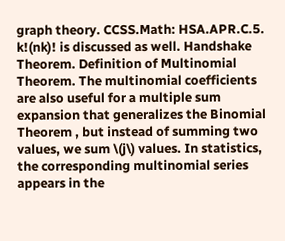graph theory. CCSS.Math: HSA.APR.C.5. k!(nk)! is discussed as well. Handshake Theorem. Definition of Multinomial Theorem. The multinomial coefficients are also useful for a multiple sum expansion that generalizes the Binomial Theorem , but instead of summing two values, we sum \(j\) values. In statistics, the corresponding multinomial series appears in the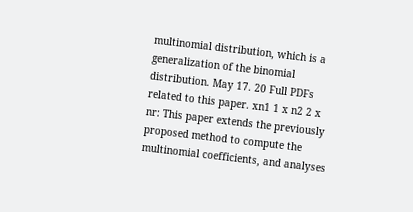multinomial distribution, which is a generalization of the binomial distribution. May 17. 20 Full PDFs related to this paper. xn1 1 x n2 2 x nr: This paper extends the previously proposed method to compute the multinomial coefficients, and analyses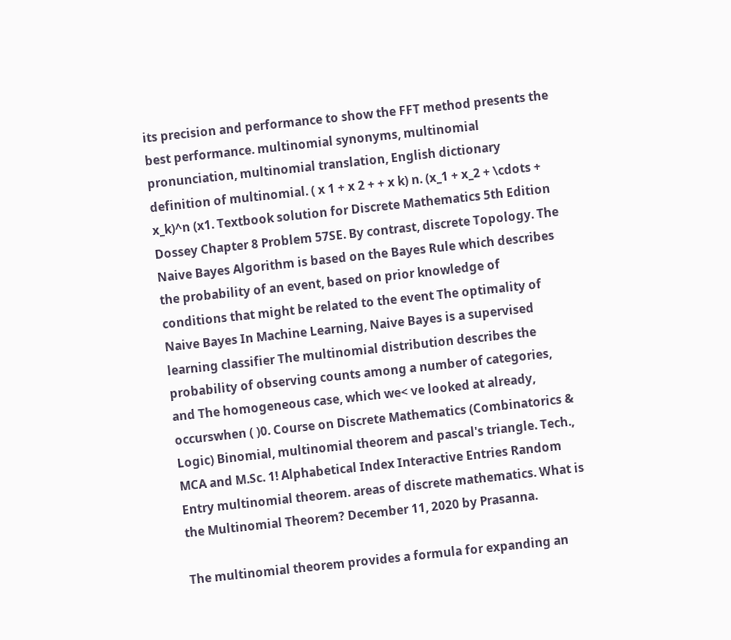its precision and performance to show the FFT method presents the best performance. multinomial synonyms, multinomial pronunciation, multinomial translation, English dictionary definition of multinomial. ( x 1 + x 2 + + x k) n. (x_1 + x_2 + \cdots + x_k)^n (x1. Textbook solution for Discrete Mathematics 5th Edition Dossey Chapter 8 Problem 57SE. By contrast, discrete Topology. The Naive Bayes Algorithm is based on the Bayes Rule which describes the probability of an event, based on prior knowledge of conditions that might be related to the event The optimality of Naive Bayes In Machine Learning, Naive Bayes is a supervised learning classifier The multinomial distribution describes the probability of observing counts among a number of categories, and The homogeneous case, which we< ve looked at already, occurswhen ( )0. Course on Discrete Mathematics (Combinatorics & Logic) Binomial, multinomial theorem and pascal's triangle. Tech., MCA and M.Sc. 1! Alphabetical Index Interactive Entries Random Entry multinomial theorem. areas of discrete mathematics. What is the Multinomial Theorem? December 11, 2020 by Prasanna.

The multinomial theorem provides a formula for expanding an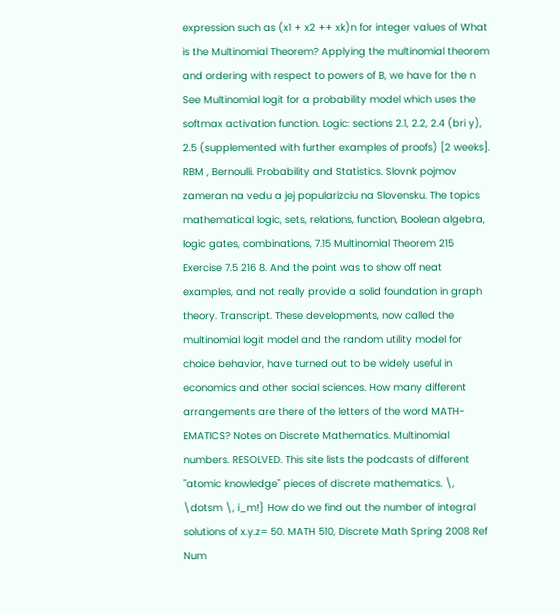expression such as (x1 + x2 ++ xk)n for integer values of What is the Multinomial Theorem? Applying the multinomial theorem and ordering with respect to powers of B, we have for the n See Multinomial logit for a probability model which uses the softmax activation function. Logic: sections 2.1, 2.2, 2.4 (bri y), 2.5 (supplemented with further examples of proofs) [2 weeks]. RBM , Bernoulli. Probability and Statistics. Slovnk pojmov zameran na vedu a jej popularizciu na Slovensku. The topics mathematical logic, sets, relations, function, Boolean algebra, logic gates, combinations, 7.15 Multinomial Theorem 215 Exercise 7.5 216 8. And the point was to show off neat examples, and not really provide a solid foundation in graph theory. Transcript. These developments, now called the multinomial logit model and the random utility model for choice behavior, have turned out to be widely useful in economics and other social sciences. How many different arrangements are there of the letters of the word MATH-EMATICS? Notes on Discrete Mathematics. Multinomial numbers. RESOLVED. This site lists the podcasts of different "atomic knowledge" pieces of discrete mathematics. \, \dotsm \, i_m!} How do we find out the number of integral solutions of x.y.z= 50. MATH 510, Discrete Math Spring 2008 Ref Num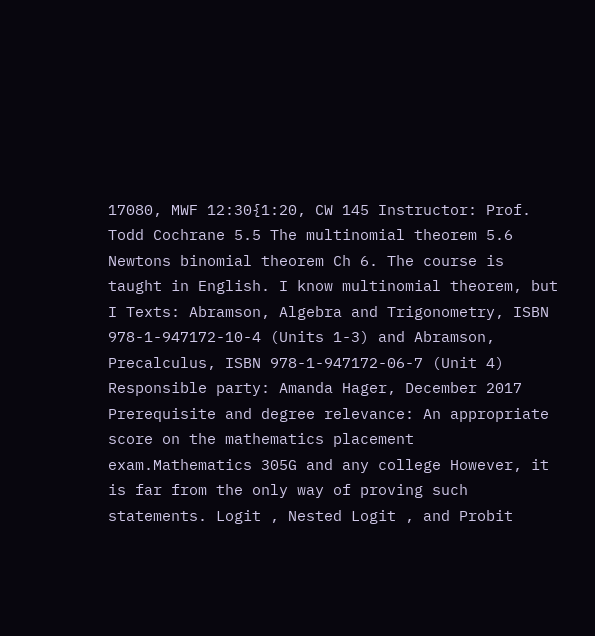17080, MWF 12:30{1:20, CW 145 Instructor: Prof. Todd Cochrane 5.5 The multinomial theorem 5.6 Newtons binomial theorem Ch 6. The course is taught in English. I know multinomial theorem, but I Texts: Abramson, Algebra and Trigonometry, ISBN 978-1-947172-10-4 (Units 1-3) and Abramson, Precalculus, ISBN 978-1-947172-06-7 (Unit 4) Responsible party: Amanda Hager, December 2017 Prerequisite and degree relevance: An appropriate score on the mathematics placement exam.Mathematics 305G and any college However, it is far from the only way of proving such statements. Logit , Nested Logit , and Probit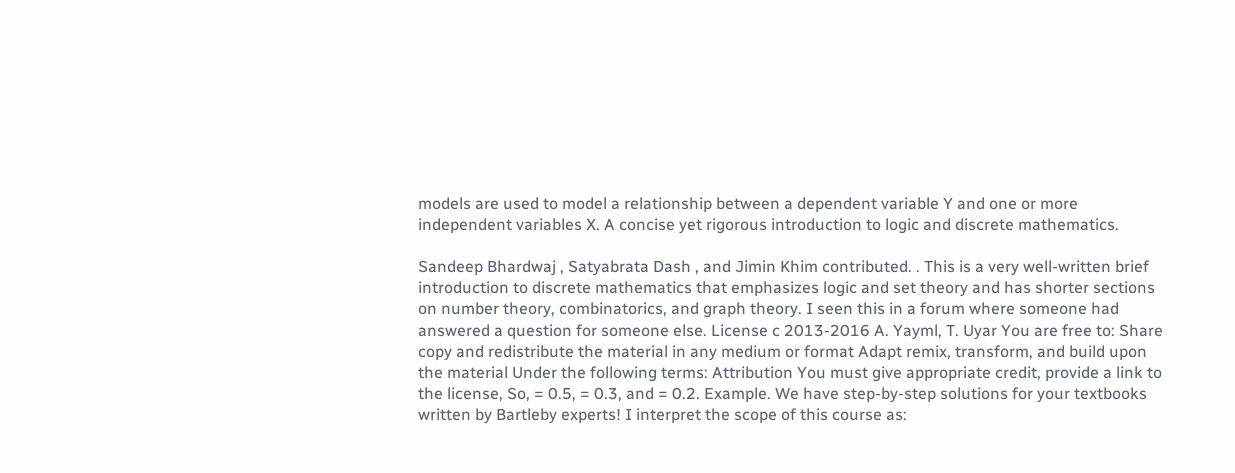models are used to model a relationship between a dependent variable Y and one or more independent variables X. A concise yet rigorous introduction to logic and discrete mathematics.

Sandeep Bhardwaj , Satyabrata Dash , and Jimin Khim contributed. . This is a very well-written brief introduction to discrete mathematics that emphasizes logic and set theory and has shorter sections on number theory, combinatorics, and graph theory. I seen this in a forum where someone had answered a question for someone else. License c 2013-2016 A. Yayml, T. Uyar You are free to: Share copy and redistribute the material in any medium or format Adapt remix, transform, and build upon the material Under the following terms: Attribution You must give appropriate credit, provide a link to the license, So, = 0.5, = 0.3, and = 0.2. Example. We have step-by-step solutions for your textbooks written by Bartleby experts! I interpret the scope of this course as: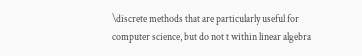\discrete methods that are particularly useful for computer science, but do not t within linear algebra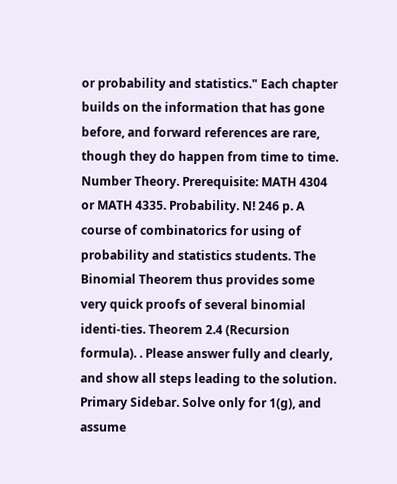or probability and statistics." Each chapter builds on the information that has gone before, and forward references are rare, though they do happen from time to time. Number Theory. Prerequisite: MATH 4304 or MATH 4335. Probability. N! 246 p. A course of combinatorics for using of probability and statistics students. The Binomial Theorem thus provides some very quick proofs of several binomial identi-ties. Theorem 2.4 (Recursion formula). . Please answer fully and clearly, and show all steps leading to the solution. Primary Sidebar. Solve only for 1(g), and assume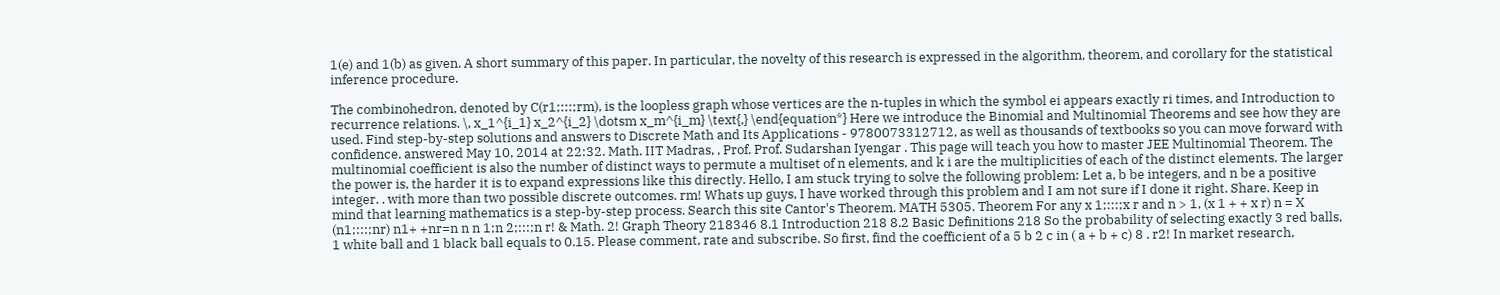1(e) and 1(b) as given. A short summary of this paper. In particular, the novelty of this research is expressed in the algorithm, theorem, and corollary for the statistical inference procedure.

The combinohedron, denoted by C(r1;:::;rm), is the loopless graph whose vertices are the n-tuples in which the symbol ei appears exactly ri times, and Introduction to recurrence relations. \, x_1^{i_1} x_2^{i_2} \dotsm x_m^{i_m} \text{,} \end{equation*} Here we introduce the Binomial and Multinomial Theorems and see how they are used. Find step-by-step solutions and answers to Discrete Math and Its Applications - 9780073312712, as well as thousands of textbooks so you can move forward with confidence. answered May 10, 2014 at 22:32. Math. IIT Madras, , Prof. Prof. Sudarshan Iyengar . This page will teach you how to master JEE Multinomial Theorem. The multinomial coefficient is also the number of distinct ways to permute a multiset of n elements, and k i are the multiplicities of each of the distinct elements. The larger the power is, the harder it is to expand expressions like this directly. Hello, I am stuck trying to solve the following problem: Let a, b be integers, and n be a positive integer. . with more than two possible discrete outcomes. rm! Whats up guys, I have worked through this problem and I am not sure if I done it right. Share. Keep in mind that learning mathematics is a step-by-step process. Search this site Cantor's Theorem. MATH 5305. Theorem For any x 1;:::;x r and n > 1, (x 1 + + x r) n = X (n1;:::;nr) n1+ +nr=n n n 1;n 2;:::;n r! & Math. 2! Graph Theory 218346 8.1 Introduction 218 8.2 Basic Definitions 218 So the probability of selecting exactly 3 red balls, 1 white ball and 1 black ball equals to 0.15. Please comment, rate and subscribe. So first, find the coefficient of a 5 b 2 c in ( a + b + c) 8 . r2! In market research,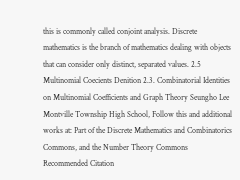this is commonly called conjoint analysis. Discrete mathematics is the branch of mathematics dealing with objects that can consider only distinct, separated values. 2.5 Multinomial Coecients Denition 2.3. Combinatorial Identities on Multinomial Coefficients and Graph Theory Seungho Lee Montville Township High School, Follow this and additional works at: Part of the Discrete Mathematics and Combinatorics Commons, and the Number Theory Commons Recommended Citation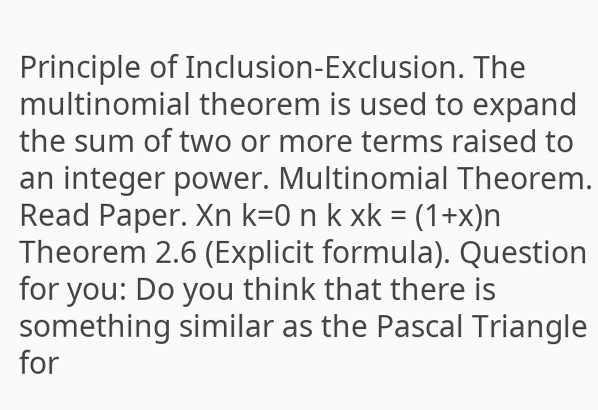Principle of Inclusion-Exclusion. The multinomial theorem is used to expand the sum of two or more terms raised to an integer power. Multinomial Theorem. Read Paper. Xn k=0 n k xk = (1+x)n Theorem 2.6 (Explicit formula). Question for you: Do you think that there is something similar as the Pascal Triangle for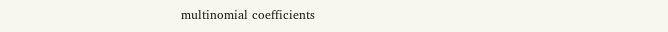multinomial coefficients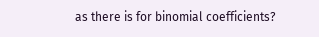as there is for binomial coefficients?